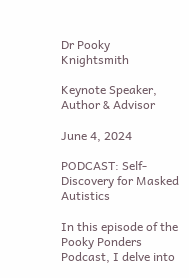Dr Pooky Knightsmith

Keynote Speaker, Author & Advisor

June 4, 2024

PODCAST: Self-Discovery for Masked Autistics

In this episode of the Pooky Ponders Podcast, I delve into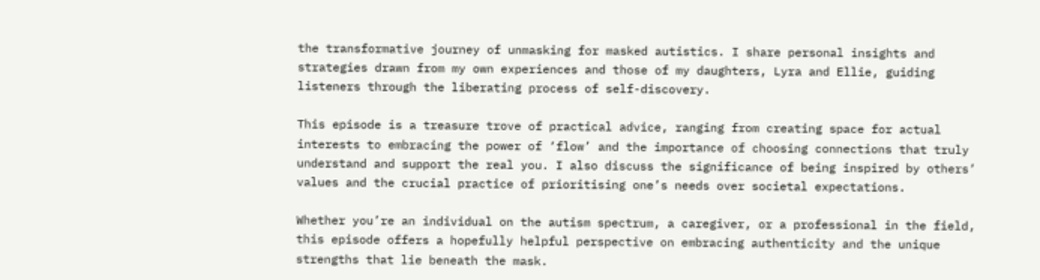the transformative journey of unmasking for masked autistics. I share personal insights and strategies drawn from my own experiences and those of my daughters, Lyra and Ellie, guiding listeners through the liberating process of self-discovery.

This episode is a treasure trove of practical advice, ranging from creating space for actual interests to embracing the power of ‘flow’ and the importance of choosing connections that truly understand and support the real you. I also discuss the significance of being inspired by others’ values and the crucial practice of prioritising one’s needs over societal expectations.

Whether you’re an individual on the autism spectrum, a caregiver, or a professional in the field, this episode offers a hopefully helpful perspective on embracing authenticity and the unique strengths that lie beneath the mask.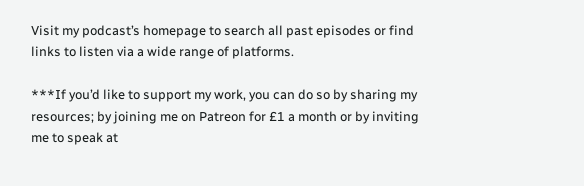Visit my podcast’s homepage to search all past episodes or find links to listen via a wide range of platforms.

***If you’d like to support my work, you can do so by sharing my resources; by joining me on Patreon for £1 a month or by inviting me to speak at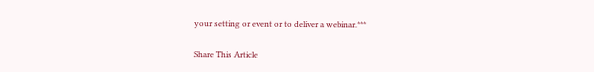your setting or event or to deliver a webinar.***

Share This Article